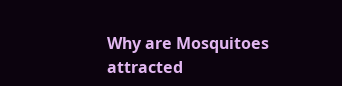Why are Mosquitoes attracted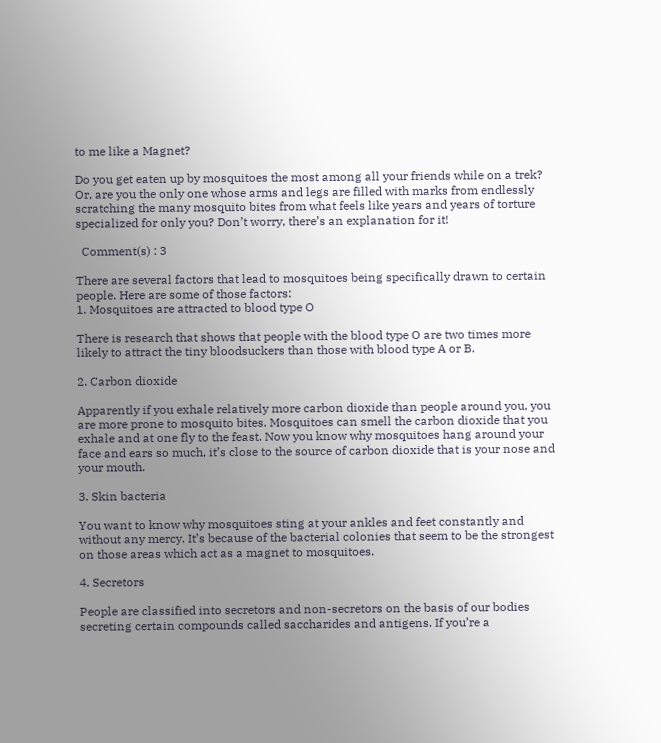to me like a Magnet?

Do you get eaten up by mosquitoes the most among all your friends while on a trek? Or, are you the only one whose arms and legs are filled with marks from endlessly scratching the many mosquito bites from what feels like years and years of torture specialized for only you? Don’t worry, there’s an explanation for it!

  Comment(s) : 3

There are several factors that lead to mosquitoes being specifically drawn to certain people. Here are some of those factors:
1. Mosquitoes are attracted to blood type O

There is research that shows that people with the blood type O are two times more likely to attract the tiny bloodsuckers than those with blood type A or B.

2. Carbon dioxide

Apparently if you exhale relatively more carbon dioxide than people around you, you are more prone to mosquito bites. Mosquitoes can smell the carbon dioxide that you exhale and at one fly to the feast. Now you know why mosquitoes hang around your face and ears so much, it’s close to the source of carbon dioxide that is your nose and your mouth.

3. Skin bacteria

You want to know why mosquitoes sting at your ankles and feet constantly and without any mercy. It’s because of the bacterial colonies that seem to be the strongest on those areas which act as a magnet to mosquitoes.

4. Secretors

People are classified into secretors and non-secretors on the basis of our bodies secreting certain compounds called saccharides and antigens. If you’re a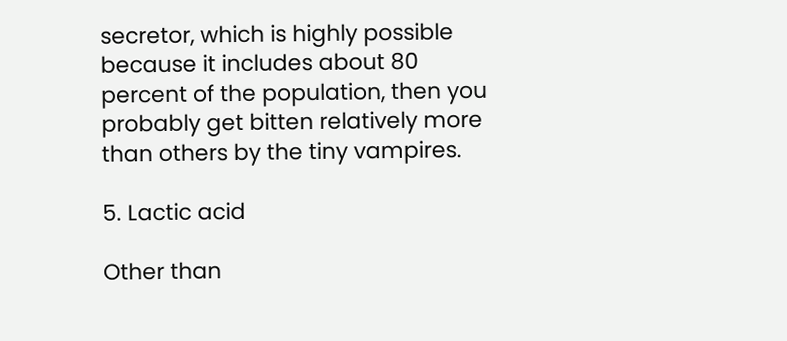secretor, which is highly possible because it includes about 80 percent of the population, then you probably get bitten relatively more than others by the tiny vampires.

5. Lactic acid

Other than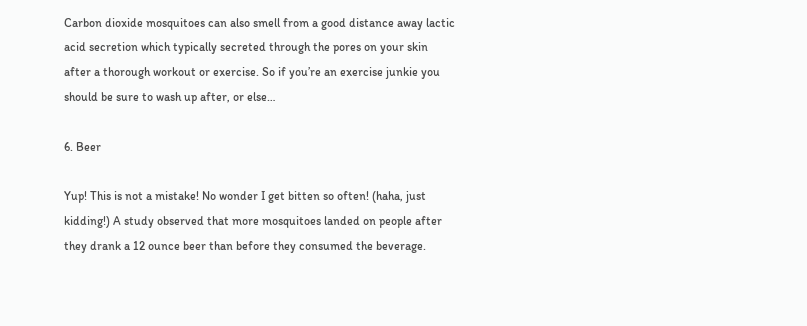Carbon dioxide mosquitoes can also smell from a good distance away lactic acid secretion which typically secreted through the pores on your skin after a thorough workout or exercise. So if you’re an exercise junkie you should be sure to wash up after, or else…

6. Beer

Yup! This is not a mistake! No wonder I get bitten so often! (haha, just kidding!) A study observed that more mosquitoes landed on people after they drank a 12 ounce beer than before they consumed the beverage.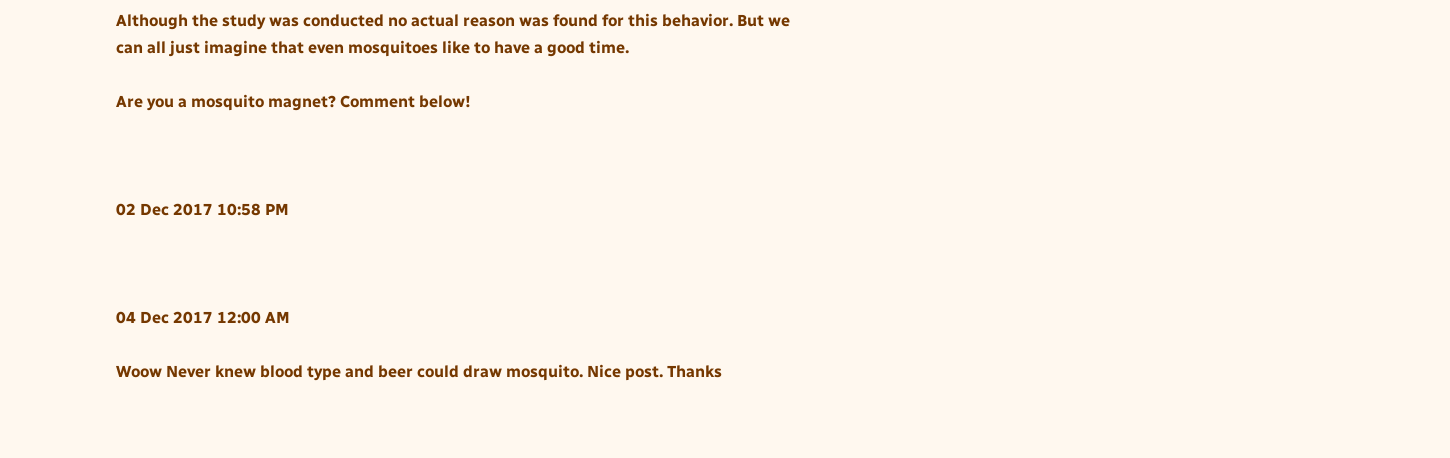Although the study was conducted no actual reason was found for this behavior. But we can all just imagine that even mosquitoes like to have a good time.

Are you a mosquito magnet? Comment below!



02 Dec 2017 10:58 PM



04 Dec 2017 12:00 AM

Woow Never knew blood type and beer could draw mosquito. Nice post. Thanks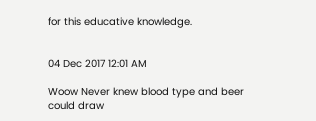for this educative knowledge.


04 Dec 2017 12:01 AM

Woow Never knew blood type and beer could draw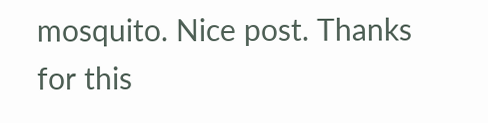mosquito. Nice post. Thanks for this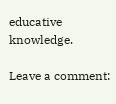educative knowledge.

Leave a comment: